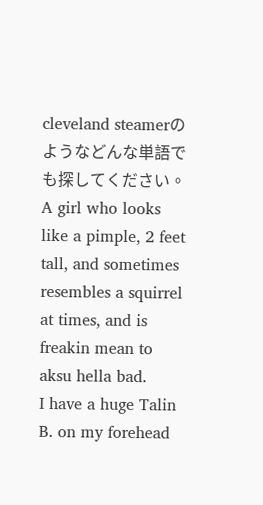cleveland steamerのようなどんな単語でも探してください。
A girl who looks like a pimple, 2 feet tall, and sometimes resembles a squirrel at times, and is freakin mean to aksu hella bad.
I have a huge Talin B. on my forehead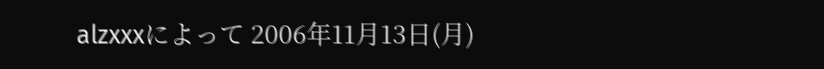alzxxxによって 2006年11月13日(月)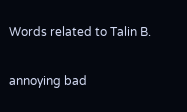Words related to Talin B.

annoying bad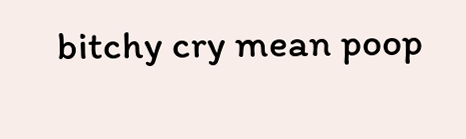bitchy cry mean poop